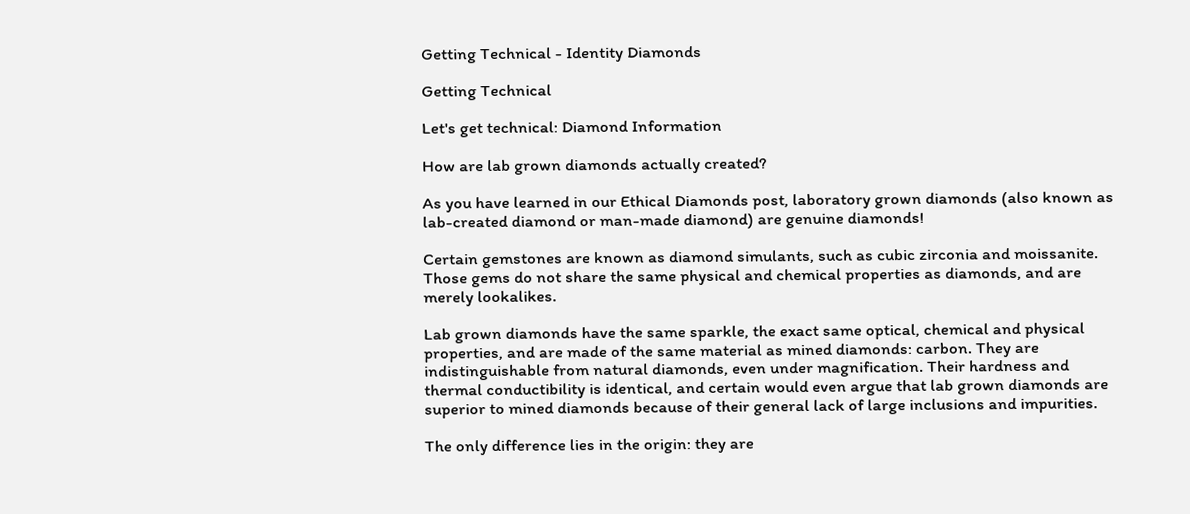Getting Technical - Identity Diamonds

Getting Technical

Let's get technical: Diamond Information

How are lab grown diamonds actually created?

As you have learned in our Ethical Diamonds post, laboratory grown diamonds (also known as lab-created diamond or man-made diamond) are genuine diamonds!

Certain gemstones are known as diamond simulants, such as cubic zirconia and moissanite. Those gems do not share the same physical and chemical properties as diamonds, and are merely lookalikes.

Lab grown diamonds have the same sparkle, the exact same optical, chemical and physical properties, and are made of the same material as mined diamonds: carbon. They are indistinguishable from natural diamonds, even under magnification. Their hardness and thermal conductibility is identical, and certain would even argue that lab grown diamonds are superior to mined diamonds because of their general lack of large inclusions and impurities.

The only difference lies in the origin: they are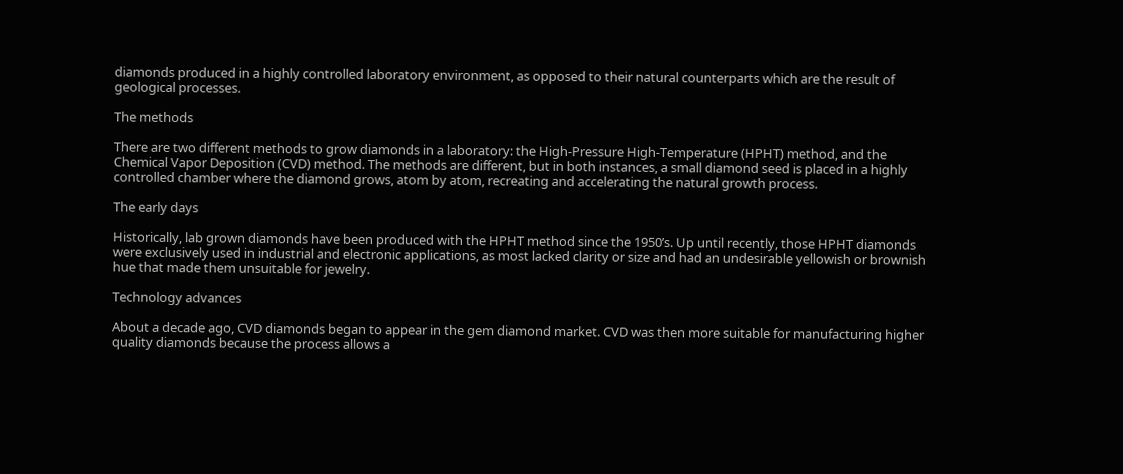diamonds produced in a highly controlled laboratory environment, as opposed to their natural counterparts which are the result of geological processes.

The methods

There are two different methods to grow diamonds in a laboratory: the High-Pressure High-Temperature (HPHT) method, and the Chemical Vapor Deposition (CVD) method. The methods are different, but in both instances, a small diamond seed is placed in a highly controlled chamber where the diamond grows, atom by atom, recreating and accelerating the natural growth process.

The early days

Historically, lab grown diamonds have been produced with the HPHT method since the 1950’s. Up until recently, those HPHT diamonds were exclusively used in industrial and electronic applications, as most lacked clarity or size and had an undesirable yellowish or brownish hue that made them unsuitable for jewelry.

Technology advances

About a decade ago, CVD diamonds began to appear in the gem diamond market. CVD was then more suitable for manufacturing higher quality diamonds because the process allows a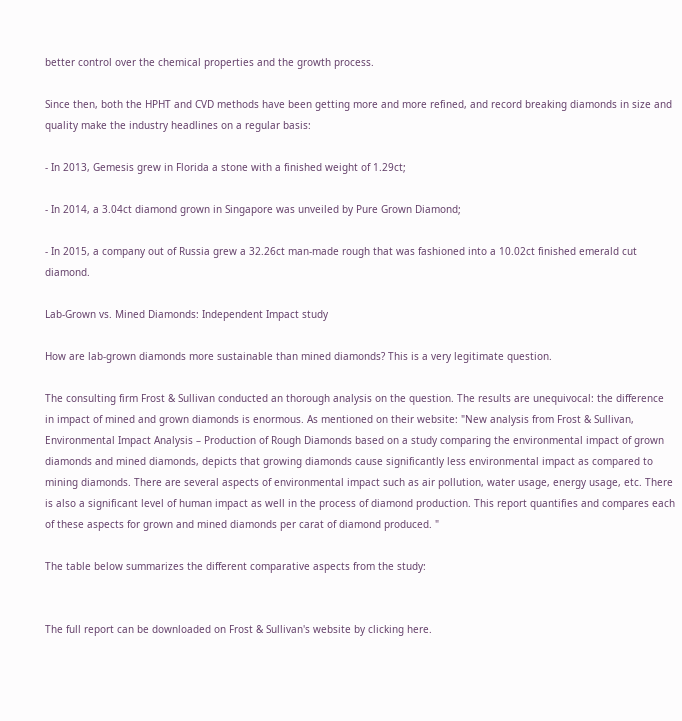better control over the chemical properties and the growth process.

Since then, both the HPHT and CVD methods have been getting more and more refined, and record breaking diamonds in size and quality make the industry headlines on a regular basis:

- In 2013, Gemesis grew in Florida a stone with a finished weight of 1.29ct;

- In 2014, a 3.04ct diamond grown in Singapore was unveiled by Pure Grown Diamond;

- In 2015, a company out of Russia grew a 32.26ct man-made rough that was fashioned into a 10.02ct finished emerald cut diamond.

Lab-Grown vs. Mined Diamonds: Independent Impact study

How are lab-grown diamonds more sustainable than mined diamonds? This is a very legitimate question.

The consulting firm Frost & Sullivan conducted an thorough analysis on the question. The results are unequivocal: the difference in impact of mined and grown diamonds is enormous. As mentioned on their website: "New analysis from Frost & Sullivan, Environmental Impact Analysis – Production of Rough Diamonds based on a study comparing the environmental impact of grown diamonds and mined diamonds, depicts that growing diamonds cause significantly less environmental impact as compared to mining diamonds. There are several aspects of environmental impact such as air pollution, water usage, energy usage, etc. There is also a significant level of human impact as well in the process of diamond production. This report quantifies and compares each of these aspects for grown and mined diamonds per carat of diamond produced. "

The table below summarizes the different comparative aspects from the study:


The full report can be downloaded on Frost & Sullivan's website by clicking here.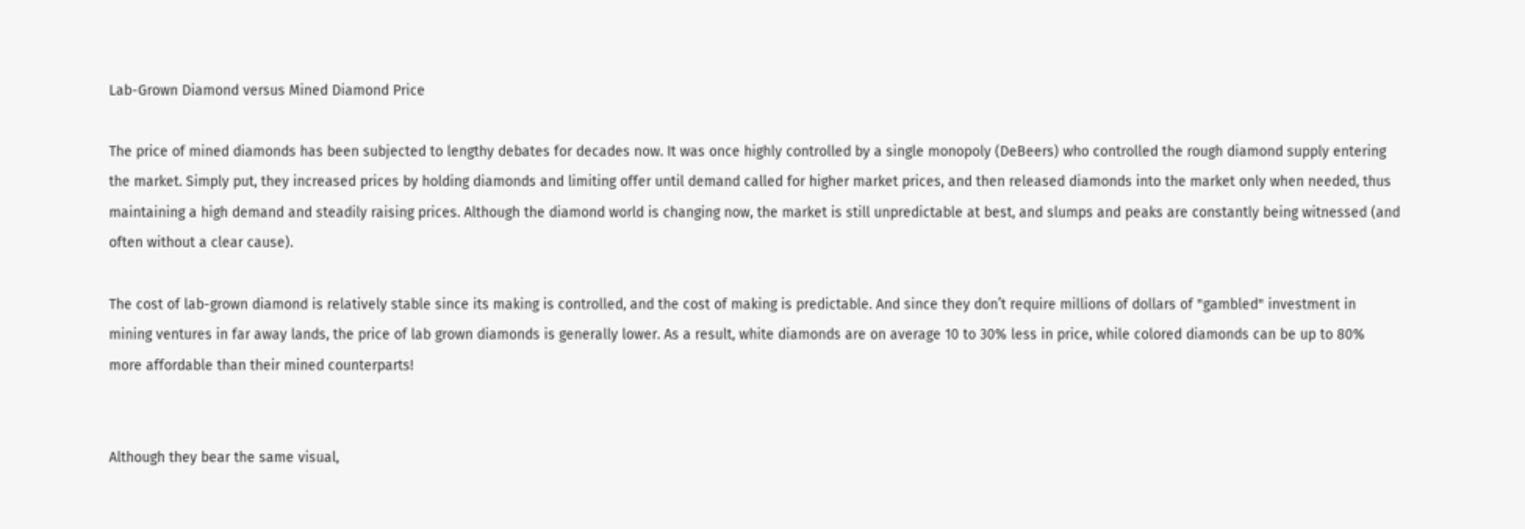Lab-Grown Diamond versus Mined Diamond Price

The price of mined diamonds has been subjected to lengthy debates for decades now. It was once highly controlled by a single monopoly (DeBeers) who controlled the rough diamond supply entering the market. Simply put, they increased prices by holding diamonds and limiting offer until demand called for higher market prices, and then released diamonds into the market only when needed, thus maintaining a high demand and steadily raising prices. Although the diamond world is changing now, the market is still unpredictable at best, and slumps and peaks are constantly being witnessed (and often without a clear cause).

The cost of lab-grown diamond is relatively stable since its making is controlled, and the cost of making is predictable. And since they don’t require millions of dollars of "gambled" investment in mining ventures in far away lands, the price of lab grown diamonds is generally lower. As a result, white diamonds are on average 10 to 30% less in price, while colored diamonds can be up to 80% more affordable than their mined counterparts!


Although they bear the same visual,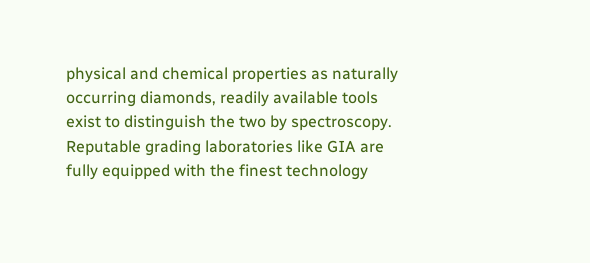physical and chemical properties as naturally occurring diamonds, readily available tools exist to distinguish the two by spectroscopy. Reputable grading laboratories like GIA are fully equipped with the finest technology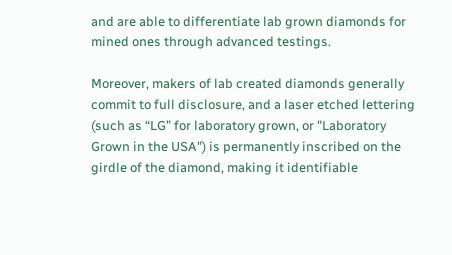and are able to differentiate lab grown diamonds for mined ones through advanced testings.

Moreover, makers of lab created diamonds generally commit to full disclosure, and a laser etched lettering (such as “LG” for laboratory grown, or "Laboratory Grown in the USA") is permanently inscribed on the girdle of the diamond, making it identifiable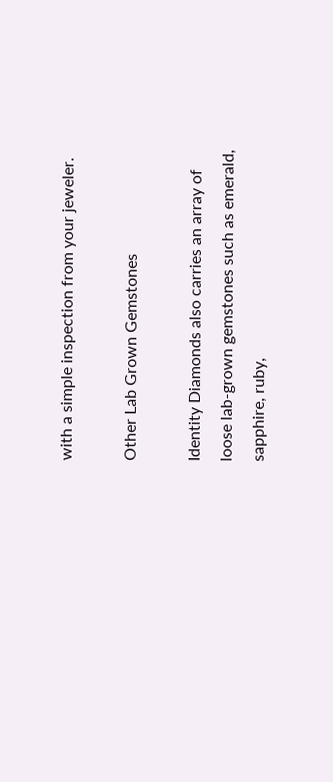with a simple inspection from your jeweler.

Other Lab Grown Gemstones

Identity Diamonds also carries an array of loose lab-grown gemstones such as emerald, sapphire, ruby,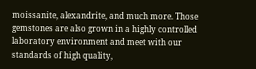moissanite, alexandrite, and much more. Those gemstones are also grown in a highly controlled laboratory environment and meet with our standards of high quality,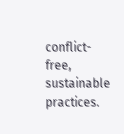conflict-free, sustainable practices.